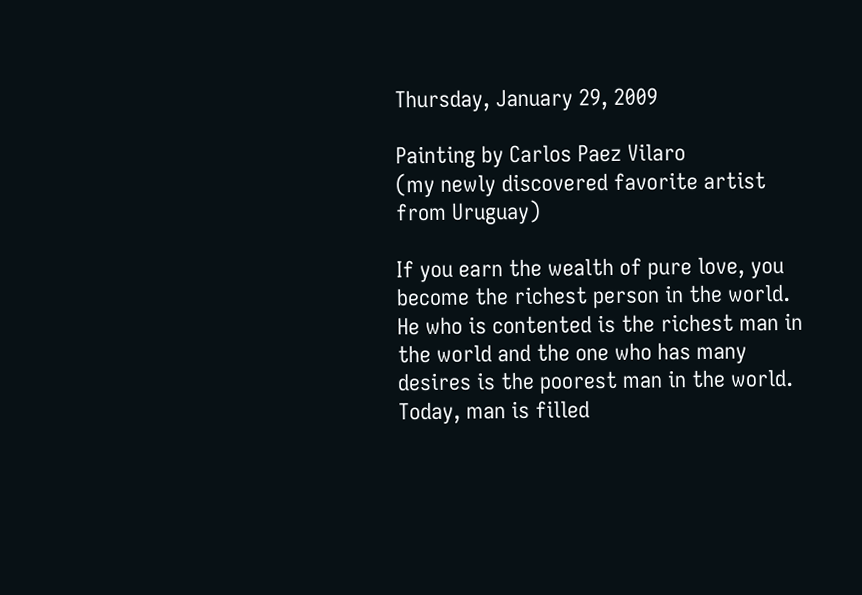Thursday, January 29, 2009

Painting by Carlos Paez Vilaro
(my newly discovered favorite artist from Uruguay)

If you earn the wealth of pure love, you become the richest person in the world. He who is contented is the richest man in the world and the one who has many desires is the poorest man in the world. Today, man is filled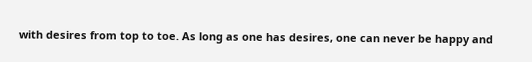with desires from top to toe. As long as one has desires, one can never be happy and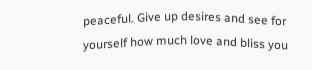peaceful. Give up desires and see for yourself how much love and bliss you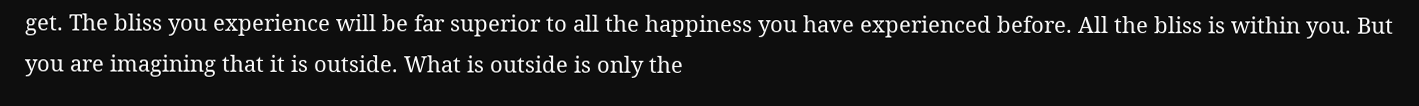get. The bliss you experience will be far superior to all the happiness you have experienced before. All the bliss is within you. But you are imagining that it is outside. What is outside is only the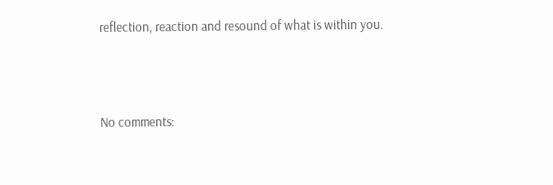reflection, reaction and resound of what is within you.



No comments: